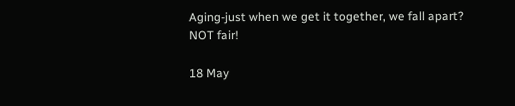Aging-just when we get it together, we fall apart? NOT fair!

18 May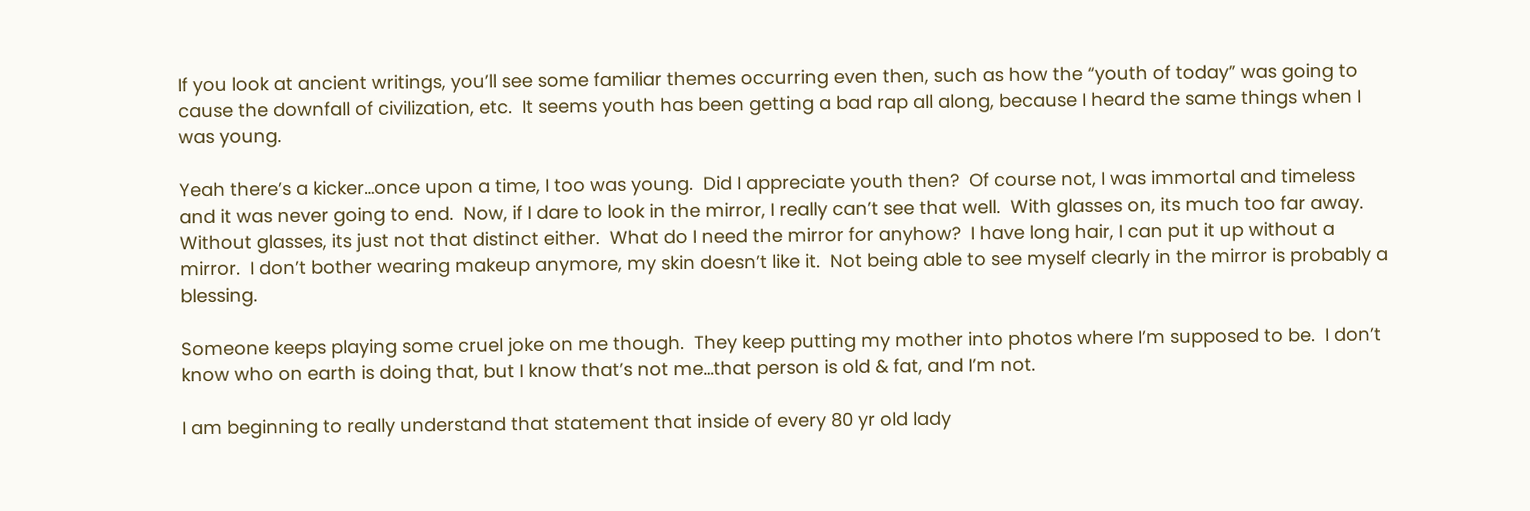If you look at ancient writings, you’ll see some familiar themes occurring even then, such as how the “youth of today” was going to cause the downfall of civilization, etc.  It seems youth has been getting a bad rap all along, because I heard the same things when I was young.

Yeah there’s a kicker…once upon a time, I too was young.  Did I appreciate youth then?  Of course not, I was immortal and timeless and it was never going to end.  Now, if I dare to look in the mirror, I really can’t see that well.  With glasses on, its much too far away.  Without glasses, its just not that distinct either.  What do I need the mirror for anyhow?  I have long hair, I can put it up without a mirror.  I don’t bother wearing makeup anymore, my skin doesn’t like it.  Not being able to see myself clearly in the mirror is probably a blessing.

Someone keeps playing some cruel joke on me though.  They keep putting my mother into photos where I’m supposed to be.  I don’t know who on earth is doing that, but I know that’s not me…that person is old & fat, and I’m not.

I am beginning to really understand that statement that inside of every 80 yr old lady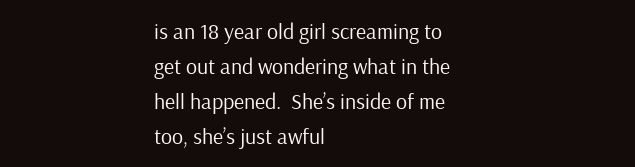is an 18 year old girl screaming to get out and wondering what in the hell happened.  She’s inside of me too, she’s just awful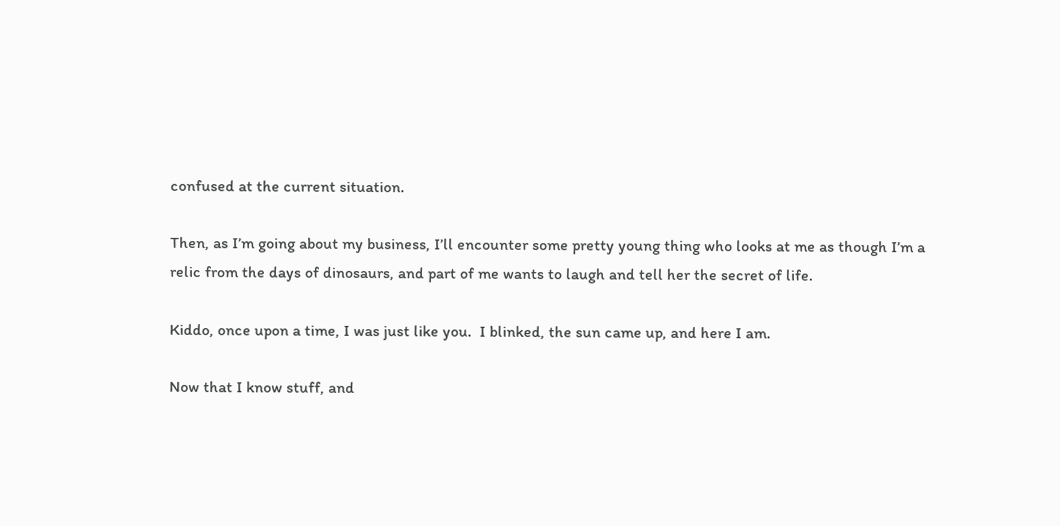confused at the current situation.

Then, as I’m going about my business, I’ll encounter some pretty young thing who looks at me as though I’m a relic from the days of dinosaurs, and part of me wants to laugh and tell her the secret of life.

Kiddo, once upon a time, I was just like you.  I blinked, the sun came up, and here I am.

Now that I know stuff, and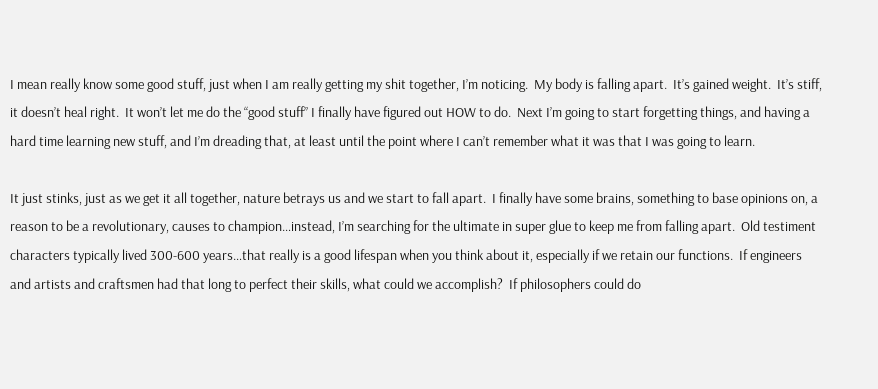I mean really know some good stuff, just when I am really getting my shit together, I’m noticing.  My body is falling apart.  It’s gained weight.  It’s stiff, it doesn’t heal right.  It won’t let me do the “good stuff” I finally have figured out HOW to do.  Next I’m going to start forgetting things, and having a hard time learning new stuff, and I’m dreading that, at least until the point where I can’t remember what it was that I was going to learn.

It just stinks, just as we get it all together, nature betrays us and we start to fall apart.  I finally have some brains, something to base opinions on, a reason to be a revolutionary, causes to champion…instead, I’m searching for the ultimate in super glue to keep me from falling apart.  Old testiment characters typically lived 300-600 years…that really is a good lifespan when you think about it, especially if we retain our functions.  If engineers and artists and craftsmen had that long to perfect their skills, what could we accomplish?  If philosophers could do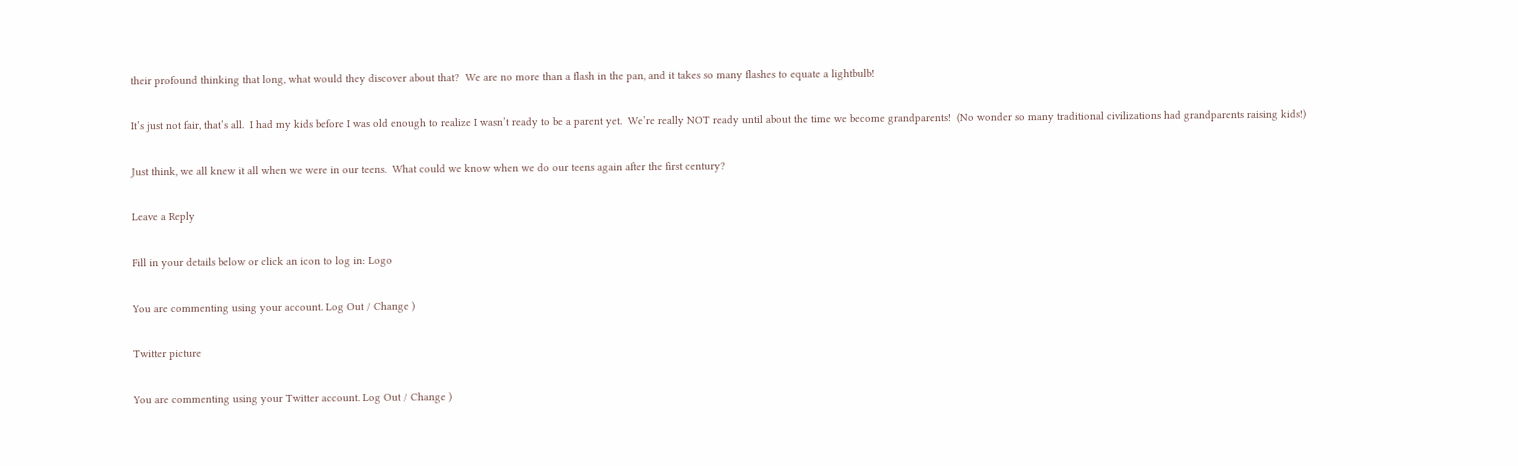their profound thinking that long, what would they discover about that?  We are no more than a flash in the pan, and it takes so many flashes to equate a lightbulb!

It’s just not fair, that’s all.  I had my kids before I was old enough to realize I wasn’t ready to be a parent yet.  We’re really NOT ready until about the time we become grandparents!  (No wonder so many traditional civilizations had grandparents raising kids!)

Just think, we all knew it all when we were in our teens.  What could we know when we do our teens again after the first century?

Leave a Reply

Fill in your details below or click an icon to log in: Logo

You are commenting using your account. Log Out / Change )

Twitter picture

You are commenting using your Twitter account. Log Out / Change )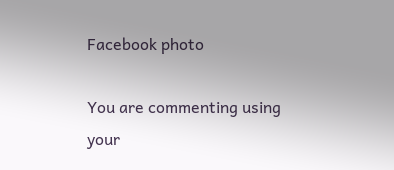Facebook photo

You are commenting using your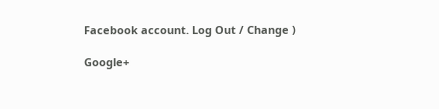Facebook account. Log Out / Change )

Google+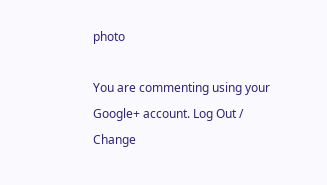photo

You are commenting using your Google+ account. Log Out / Change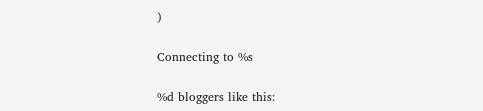)

Connecting to %s

%d bloggers like this: